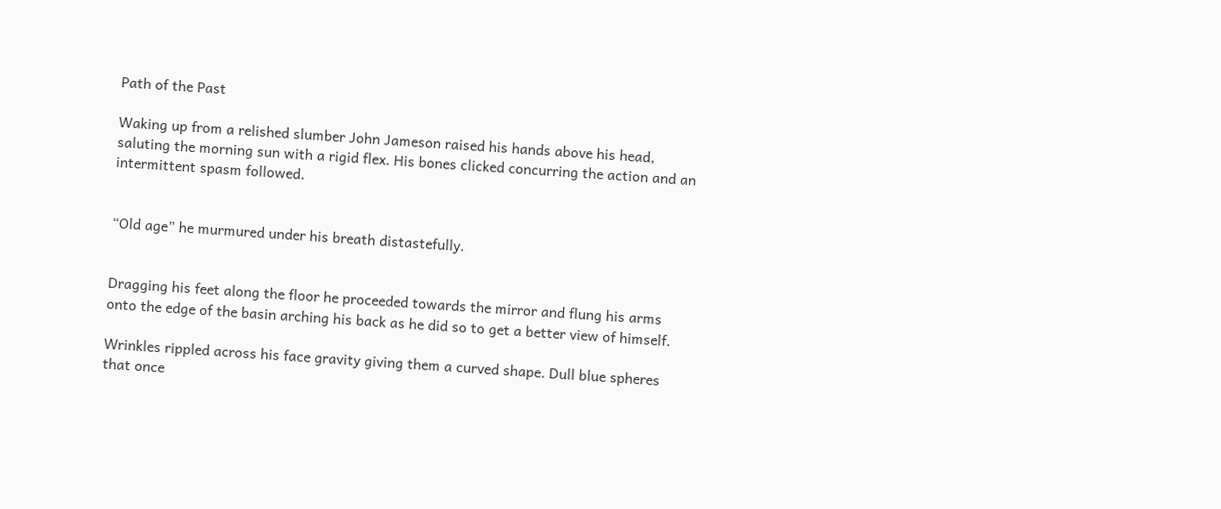Path of the Past

Waking up from a relished slumber John Jameson raised his hands above his head, saluting the morning sun with a rigid flex. His bones clicked concurring the action and an intermittent spasm followed.


“Old age” he murmured under his breath distastefully.


Dragging his feet along the floor he proceeded towards the mirror and flung his arms onto the edge of the basin arching his back as he did so to get a better view of himself.

Wrinkles rippled across his face gravity giving them a curved shape. Dull blue spheres that once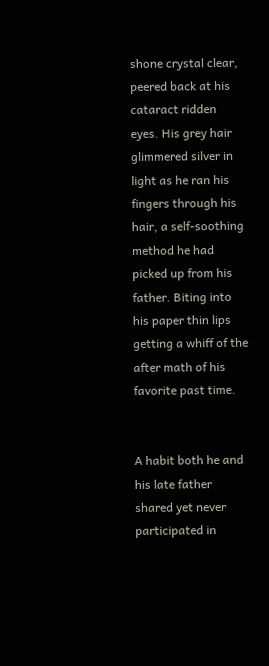shone crystal clear, peered back at his cataract ridden eyes. His grey hair glimmered silver in light as he ran his fingers through his hair, a self-soothing method he had picked up from his father. Biting into his paper thin lips getting a whiff of the after math of his favorite past time.


A habit both he and his late father shared yet never participated in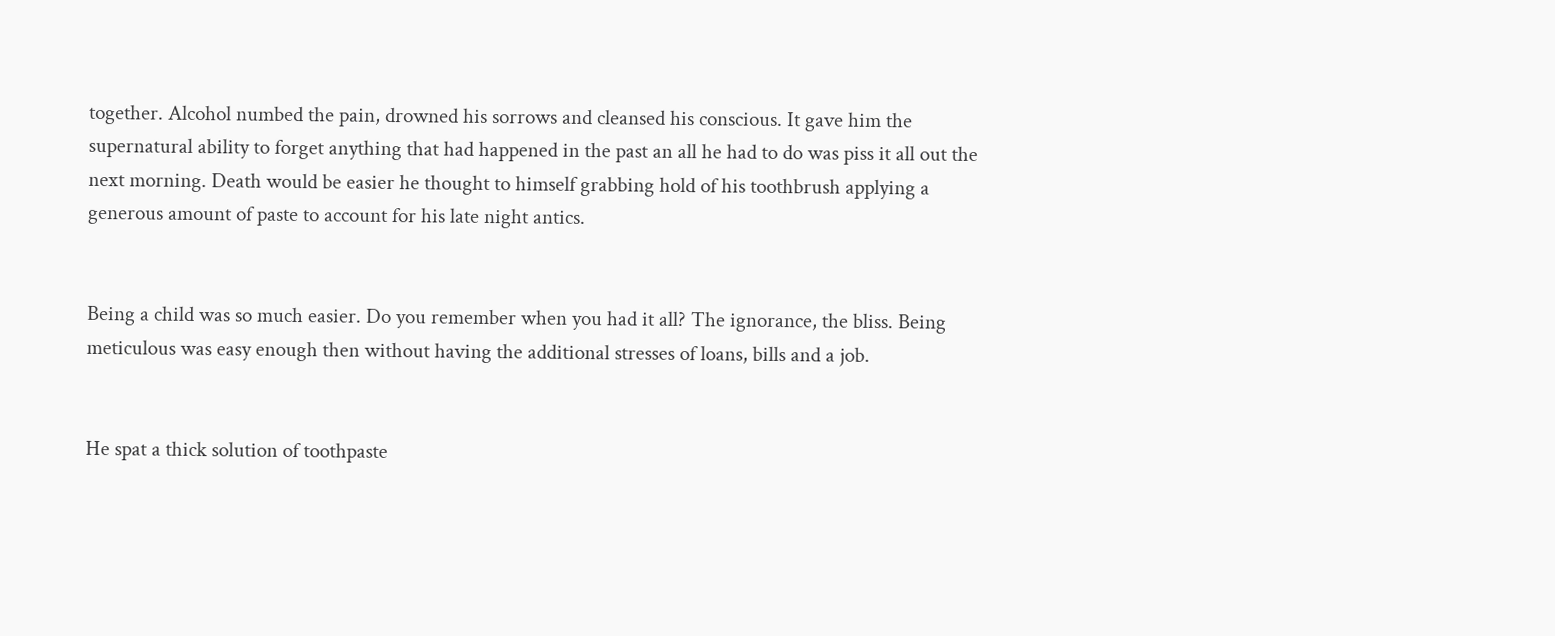together. Alcohol numbed the pain, drowned his sorrows and cleansed his conscious. It gave him the supernatural ability to forget anything that had happened in the past an all he had to do was piss it all out the next morning. Death would be easier he thought to himself grabbing hold of his toothbrush applying a generous amount of paste to account for his late night antics.


Being a child was so much easier. Do you remember when you had it all? The ignorance, the bliss. Being meticulous was easy enough then without having the additional stresses of loans, bills and a job.


He spat a thick solution of toothpaste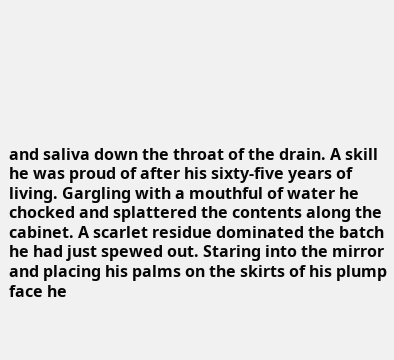and saliva down the throat of the drain. A skill he was proud of after his sixty-five years of living. Gargling with a mouthful of water he chocked and splattered the contents along the cabinet. A scarlet residue dominated the batch he had just spewed out. Staring into the mirror and placing his palms on the skirts of his plump face he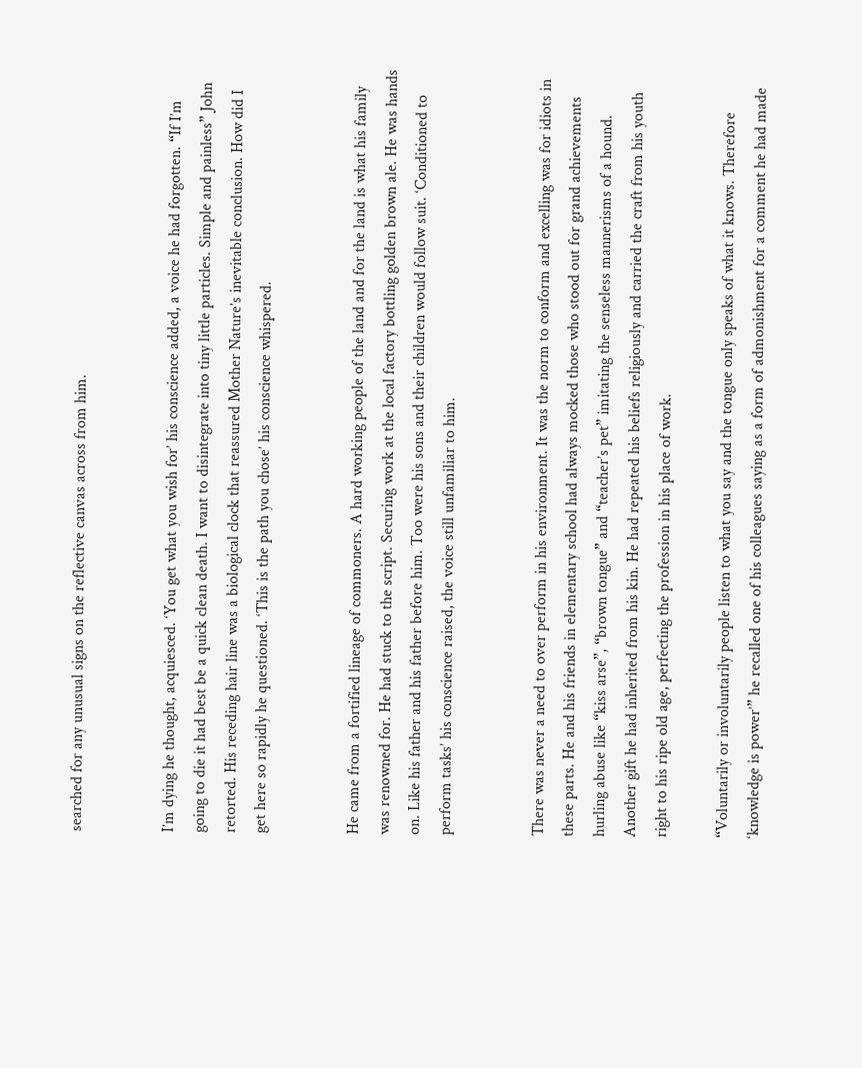searched for any unusual signs on the reflective canvas across from him.


I’m dying he thought, acquiesced. ‘You get what you wish for’ his conscience added, a voice he had forgotten. “If I’m going to die it had best be a quick clean death. I want to disintegrate into tiny little particles. Simple and painless” John retorted. His receding hair line was a biological clock that reassured Mother Nature’s inevitable conclusion. How did I get here so rapidly he questioned. ‘This is the path you chose’ his conscience whispered.


He came from a fortified lineage of commoners. A hard working people of the land and for the land is what his family was renowned for. He had stuck to the script. Securing work at the local factory bottling golden brown ale. He was hands on. Like his father and his father before him. Too were his sons and their children would follow suit. ‘Conditioned to perform tasks’ his conscience raised, the voice still unfamiliar to him.


There was never a need to over perform in his environment. It was the norm to conform and excelling was for idiots in these parts. He and his friends in elementary school had always mocked those who stood out for grand achievements hurling abuse like “kiss arse”, “brown tongue” and “teacher’s pet” imitating the senseless mannerisms of a hound. Another gift he had inherited from his kin. He had repeated his beliefs religiously and carried the craft from his youth right to his ripe old age, perfecting the profession in his place of work.

“Voluntarily or involuntarily people listen to what you say and the tongue only speaks of what it knows. Therefore ‘knowledge is power’” he recalled one of his colleagues saying as a form of admonishment for a comment he had made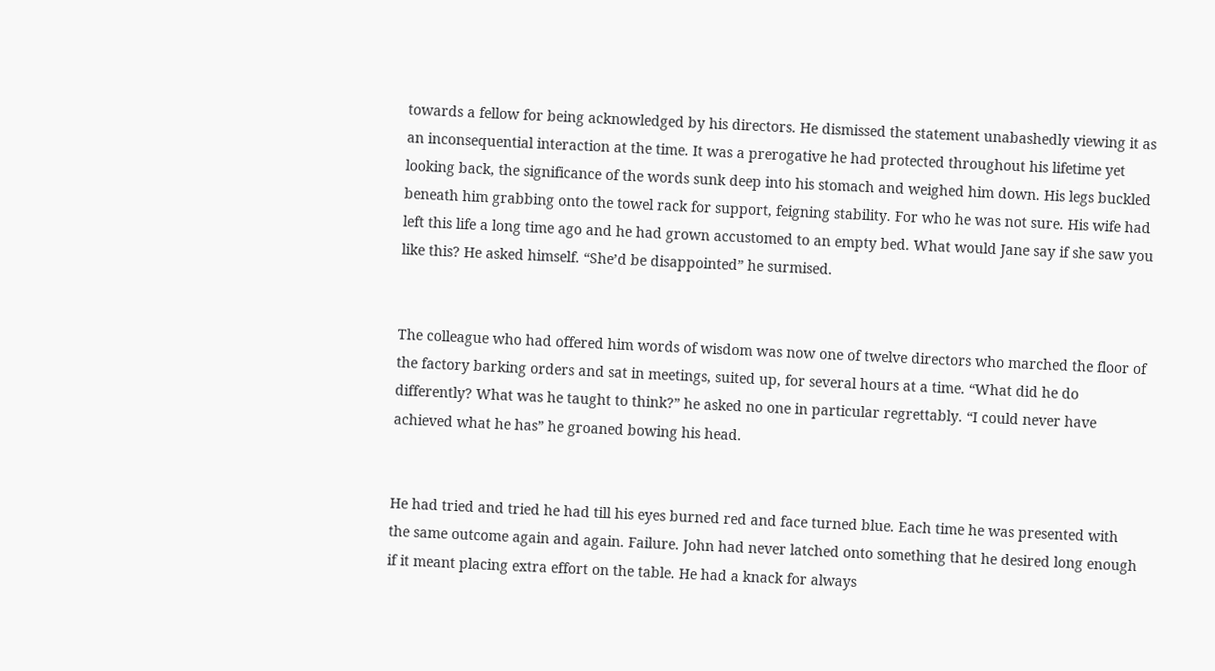towards a fellow for being acknowledged by his directors. He dismissed the statement unabashedly viewing it as an inconsequential interaction at the time. It was a prerogative he had protected throughout his lifetime yet looking back, the significance of the words sunk deep into his stomach and weighed him down. His legs buckled beneath him grabbing onto the towel rack for support, feigning stability. For who he was not sure. His wife had left this life a long time ago and he had grown accustomed to an empty bed. What would Jane say if she saw you like this? He asked himself. “She’d be disappointed” he surmised.


The colleague who had offered him words of wisdom was now one of twelve directors who marched the floor of the factory barking orders and sat in meetings, suited up, for several hours at a time. “What did he do differently? What was he taught to think?” he asked no one in particular regrettably. “I could never have achieved what he has” he groaned bowing his head.


He had tried and tried he had till his eyes burned red and face turned blue. Each time he was presented with the same outcome again and again. Failure. John had never latched onto something that he desired long enough if it meant placing extra effort on the table. He had a knack for always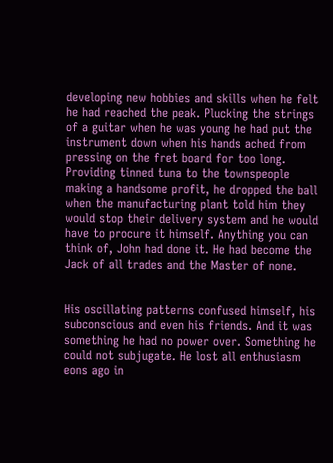developing new hobbies and skills when he felt he had reached the peak. Plucking the strings of a guitar when he was young he had put the instrument down when his hands ached from pressing on the fret board for too long. Providing tinned tuna to the townspeople making a handsome profit, he dropped the ball when the manufacturing plant told him they would stop their delivery system and he would have to procure it himself. Anything you can think of, John had done it. He had become the Jack of all trades and the Master of none.


His oscillating patterns confused himself, his subconscious and even his friends. And it was something he had no power over. Something he could not subjugate. He lost all enthusiasm eons ago in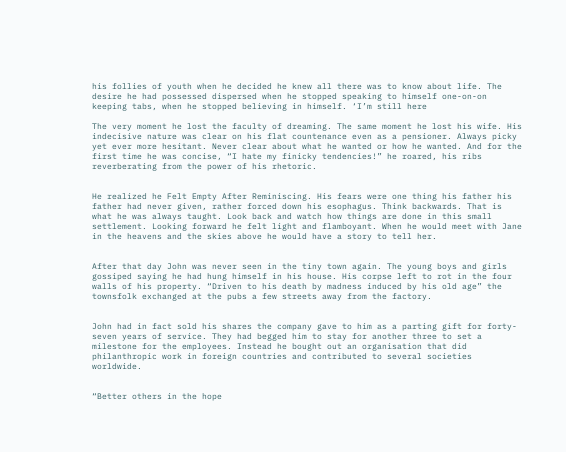his follies of youth when he decided he knew all there was to know about life. The desire he had possessed dispersed when he stopped speaking to himself one-on-on keeping tabs, when he stopped believing in himself. ‘I’m still here

The very moment he lost the faculty of dreaming. The same moment he lost his wife. His indecisive nature was clear on his flat countenance even as a pensioner. Always picky yet ever more hesitant. Never clear about what he wanted or how he wanted. And for the first time he was concise, “I hate my finicky tendencies!” he roared, his ribs reverberating from the power of his rhetoric.


He realized he Felt Empty After Reminiscing. His fears were one thing his father his father had never given, rather forced down his esophagus. Think backwards. That is what he was always taught. Look back and watch how things are done in this small settlement. Looking forward he felt light and flamboyant. When he would meet with Jane in the heavens and the skies above he would have a story to tell her.


After that day John was never seen in the tiny town again. The young boys and girls gossiped saying he had hung himself in his house. His corpse left to rot in the four walls of his property. “Driven to his death by madness induced by his old age” the townsfolk exchanged at the pubs a few streets away from the factory.


John had in fact sold his shares the company gave to him as a parting gift for forty-seven years of service. They had begged him to stay for another three to set a milestone for the employees. Instead he bought out an organisation that did philanthropic work in foreign countries and contributed to several societies worldwide.


“Better others in the hope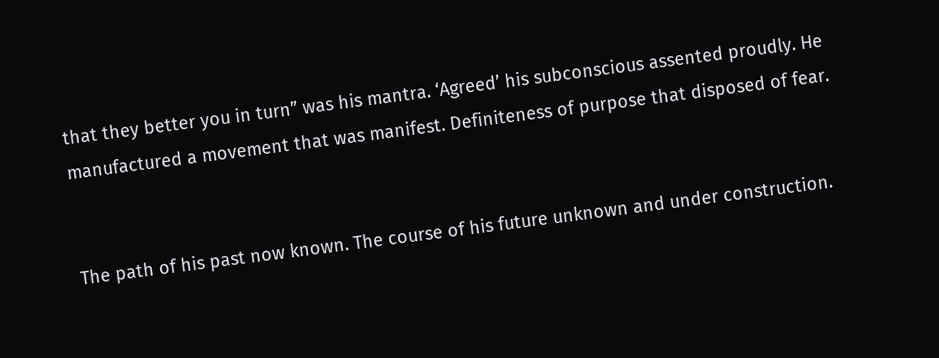that they better you in turn” was his mantra. ‘Agreed’ his subconscious assented proudly. He manufactured a movement that was manifest. Definiteness of purpose that disposed of fear.


The path of his past now known. The course of his future unknown and under construction.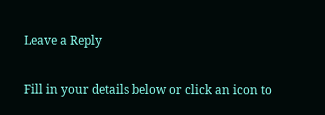Leave a Reply

Fill in your details below or click an icon to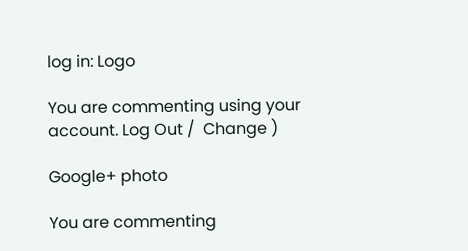log in: Logo

You are commenting using your account. Log Out /  Change )

Google+ photo

You are commenting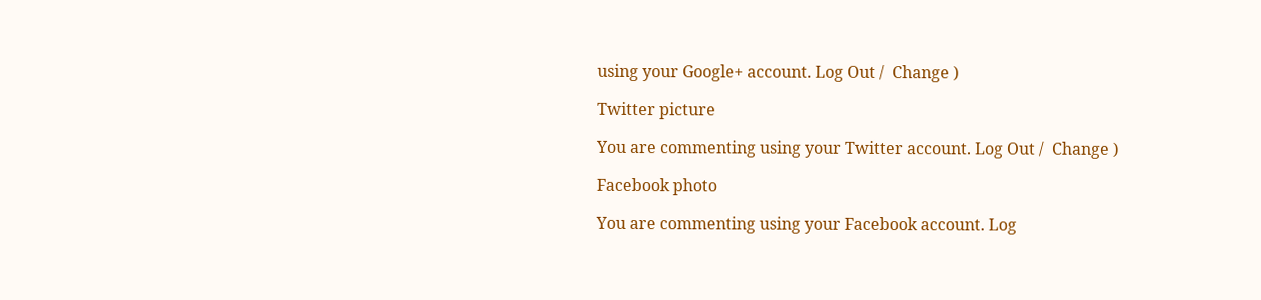using your Google+ account. Log Out /  Change )

Twitter picture

You are commenting using your Twitter account. Log Out /  Change )

Facebook photo

You are commenting using your Facebook account. Log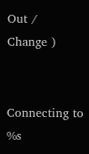Out /  Change )


Connecting to %s